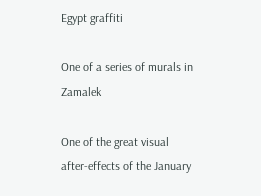Egypt graffiti

One of a series of murals in Zamalek

One of the great visual after-effects of the January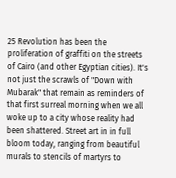25 Revolution has been the proliferation of graffiti on the streets of Cairo (and other Egyptian cities). It's not just the scrawls of "Down with Mubarak" that remain as reminders of that first surreal morning when we all woke up to a city whose reality had been shattered. Street art in in full bloom today, ranging from beautiful murals to stencils of martyrs to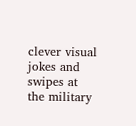clever visual jokes and swipes at the military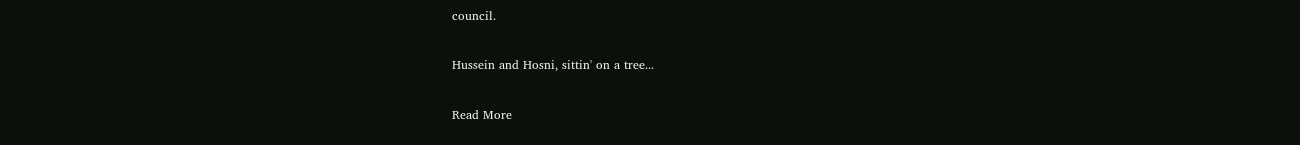council.

Hussein and Hosni, sittin' on a tree...

Read More